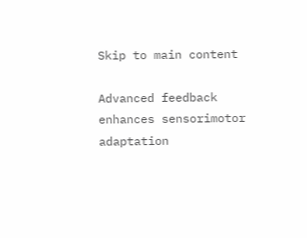Skip to main content

Advanced feedback enhances sensorimotor adaptation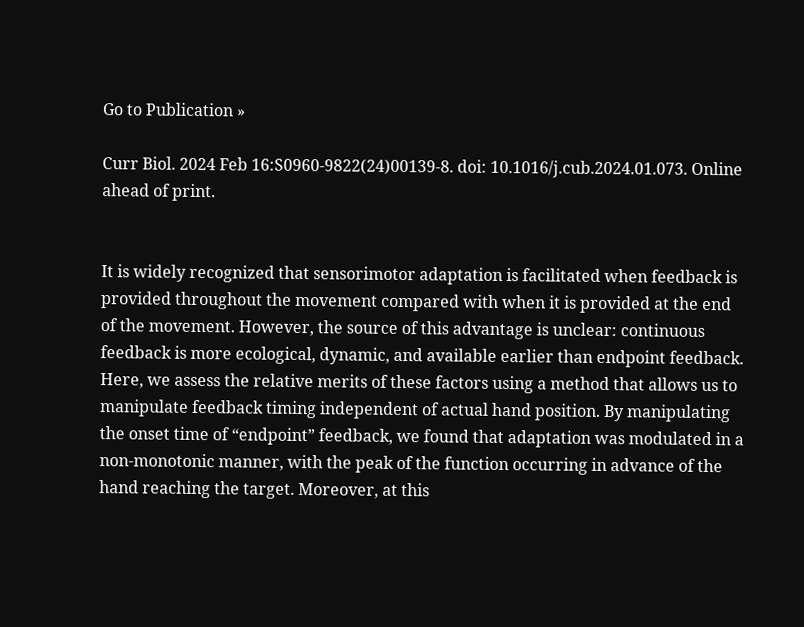Go to Publication »

Curr Biol. 2024 Feb 16:S0960-9822(24)00139-8. doi: 10.1016/j.cub.2024.01.073. Online ahead of print.


It is widely recognized that sensorimotor adaptation is facilitated when feedback is provided throughout the movement compared with when it is provided at the end of the movement. However, the source of this advantage is unclear: continuous feedback is more ecological, dynamic, and available earlier than endpoint feedback. Here, we assess the relative merits of these factors using a method that allows us to manipulate feedback timing independent of actual hand position. By manipulating the onset time of “endpoint” feedback, we found that adaptation was modulated in a non-monotonic manner, with the peak of the function occurring in advance of the hand reaching the target. Moreover, at this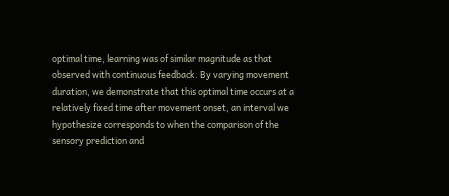optimal time, learning was of similar magnitude as that observed with continuous feedback. By varying movement duration, we demonstrate that this optimal time occurs at a relatively fixed time after movement onset, an interval we hypothesize corresponds to when the comparison of the sensory prediction and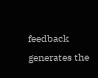feedback generates the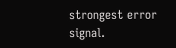strongest error signal.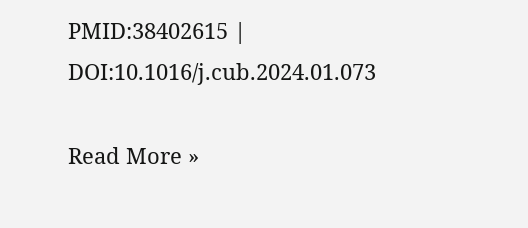PMID:38402615 | DOI:10.1016/j.cub.2024.01.073

Read More »